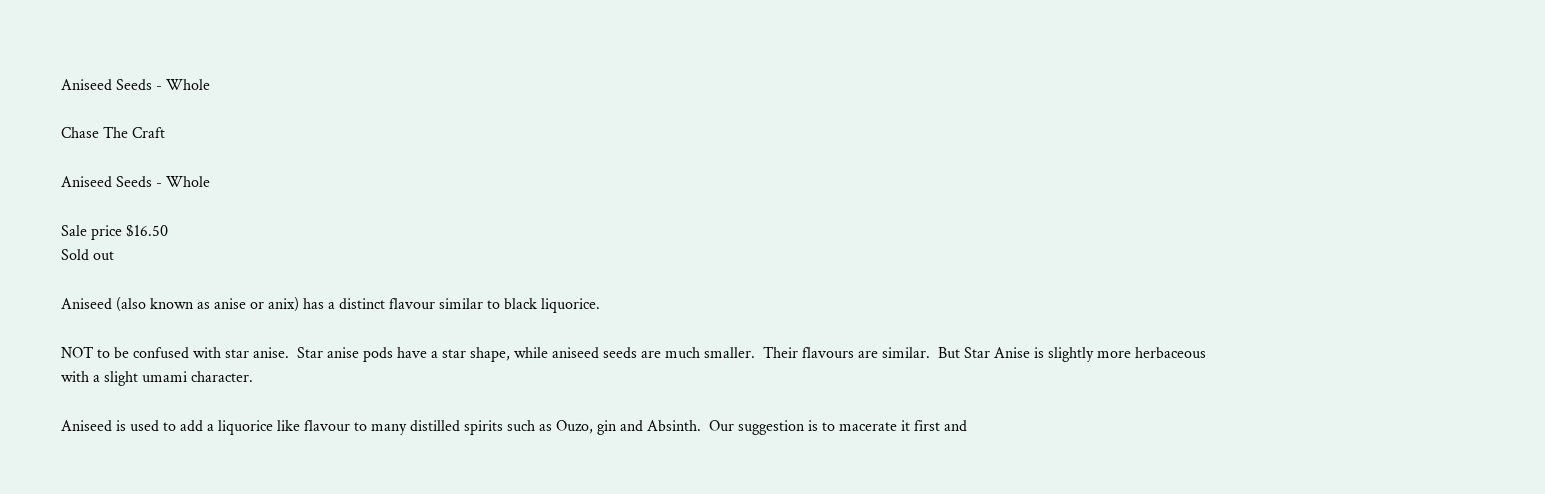Aniseed Seeds - Whole

Chase The Craft

Aniseed Seeds - Whole

Sale price $16.50
Sold out

Aniseed (also known as anise or anix) has a distinct flavour similar to black liquorice.

NOT to be confused with star anise.  Star anise pods have a star shape, while aniseed seeds are much smaller.  Their flavours are similar.  But Star Anise is slightly more herbaceous with a slight umami character.

Aniseed is used to add a liquorice like flavour to many distilled spirits such as Ouzo, gin and Absinth.  Our suggestion is to macerate it first and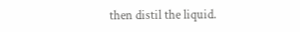then distil the liquid.